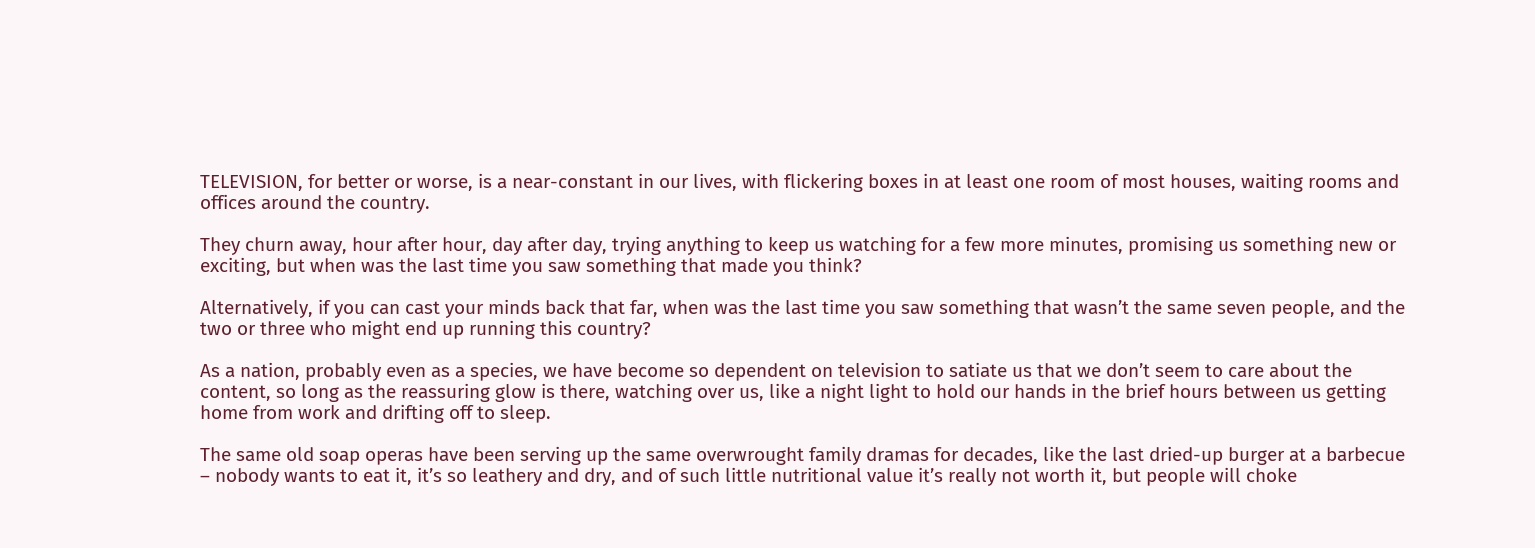TELEVISION, for better or worse, is a near-constant in our lives, with flickering boxes in at least one room of most houses, waiting rooms and offices around the country.

They churn away, hour after hour, day after day, trying anything to keep us watching for a few more minutes, promising us something new or exciting, but when was the last time you saw something that made you think?

Alternatively, if you can cast your minds back that far, when was the last time you saw something that wasn’t the same seven people, and the two or three who might end up running this country?

As a nation, probably even as a species, we have become so dependent on television to satiate us that we don’t seem to care about the content, so long as the reassuring glow is there, watching over us, like a night light to hold our hands in the brief hours between us getting home from work and drifting off to sleep.

The same old soap operas have been serving up the same overwrought family dramas for decades, like the last dried-up burger at a barbecue – nobody wants to eat it, it’s so leathery and dry, and of such little nutritional value it’s really not worth it, but people will choke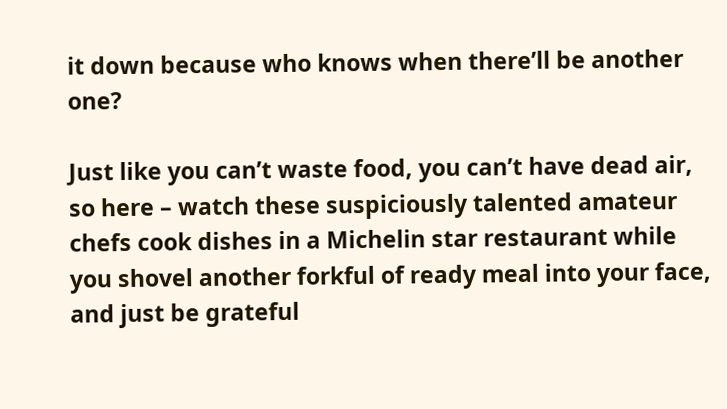it down because who knows when there’ll be another one?

Just like you can’t waste food, you can’t have dead air, so here – watch these suspiciously talented amateur chefs cook dishes in a Michelin star restaurant while you shovel another forkful of ready meal into your face, and just be grateful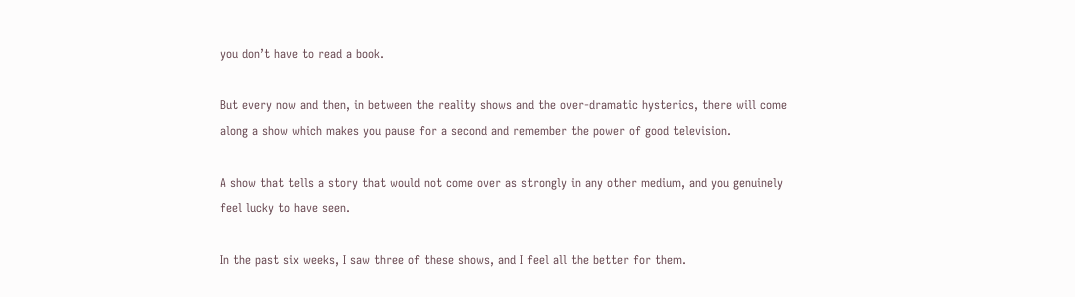you don’t have to read a book.

But every now and then, in between the reality shows and the over-dramatic hysterics, there will come along a show which makes you pause for a second and remember the power of good television.

A show that tells a story that would not come over as strongly in any other medium, and you genuinely feel lucky to have seen.

In the past six weeks, I saw three of these shows, and I feel all the better for them.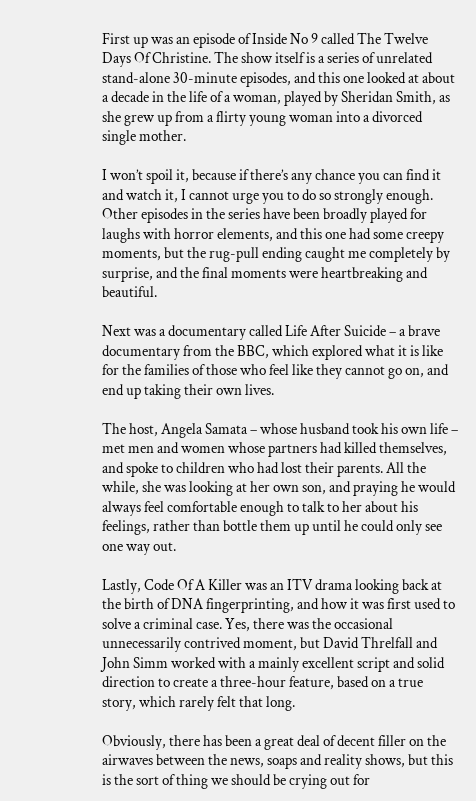First up was an episode of Inside No 9 called The Twelve Days Of Christine. The show itself is a series of unrelated stand-alone 30-minute episodes, and this one looked at about a decade in the life of a woman, played by Sheridan Smith, as she grew up from a flirty young woman into a divorced single mother.

I won’t spoil it, because if there’s any chance you can find it and watch it, I cannot urge you to do so strongly enough. Other episodes in the series have been broadly played for laughs with horror elements, and this one had some creepy moments, but the rug-pull ending caught me completely by surprise, and the final moments were heartbreaking and beautiful.

Next was a documentary called Life After Suicide – a brave documentary from the BBC, which explored what it is like for the families of those who feel like they cannot go on, and end up taking their own lives.

The host, Angela Samata – whose husband took his own life – met men and women whose partners had killed themselves, and spoke to children who had lost their parents. All the while, she was looking at her own son, and praying he would always feel comfortable enough to talk to her about his feelings, rather than bottle them up until he could only see one way out.

Lastly, Code Of A Killer was an ITV drama looking back at the birth of DNA fingerprinting, and how it was first used to solve a criminal case. Yes, there was the occasional unnecessarily contrived moment, but David Threlfall and John Simm worked with a mainly excellent script and solid direction to create a three-hour feature, based on a true story, which rarely felt that long.

Obviously, there has been a great deal of decent filler on the airwaves between the news, soaps and reality shows, but this is the sort of thing we should be crying out for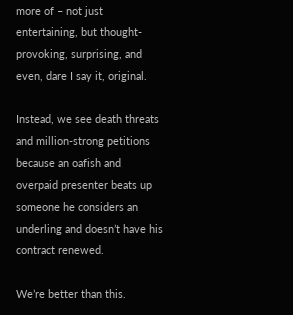more of – not just entertaining, but thought-provoking, surprising, and even, dare I say it, original.

Instead, we see death threats and million-strong petitions because an oafish and overpaid presenter beats up someone he considers an underling and doesn’t have his contract renewed.

We’re better than this.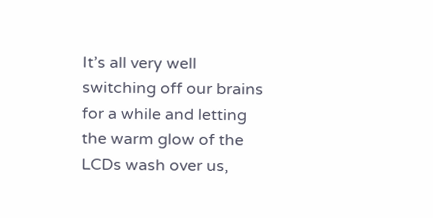It’s all very well switching off our brains for a while and letting the warm glow of the LCDs wash over us,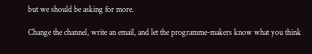but we should be asking for more.

Change the channel, write an email, and let the programme-makers know what you think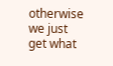otherwise we just get what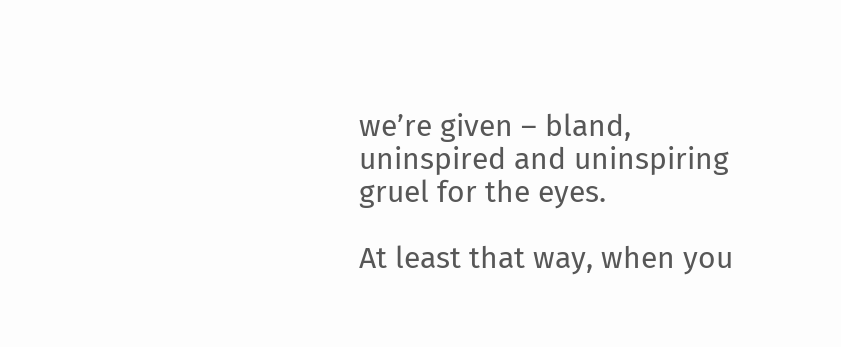we’re given – bland, uninspired and uninspiring gruel for the eyes.

At least that way, when you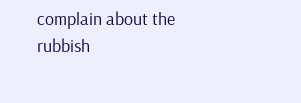complain about the rubbish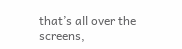that’s all over the screens,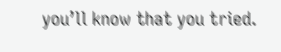you’ll know that you tried.